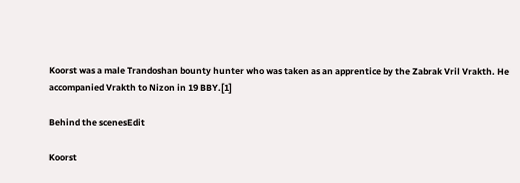Koorst was a male Trandoshan bounty hunter who was taken as an apprentice by the Zabrak Vril Vrakth. He accompanied Vrakth to Nizon in 19 BBY.[1]

Behind the scenesEdit

Koorst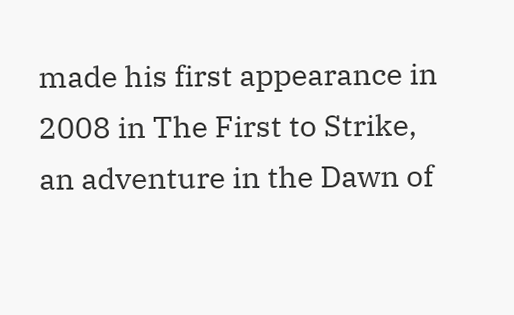made his first appearance in 2008 in The First to Strike, an adventure in the Dawn of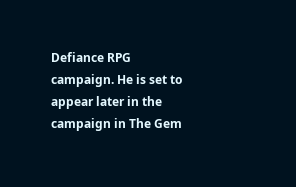Defiance RPG campaign. He is set to appear later in the campaign in The Gem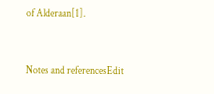of Alderaan[1].


Notes and referencesEdit